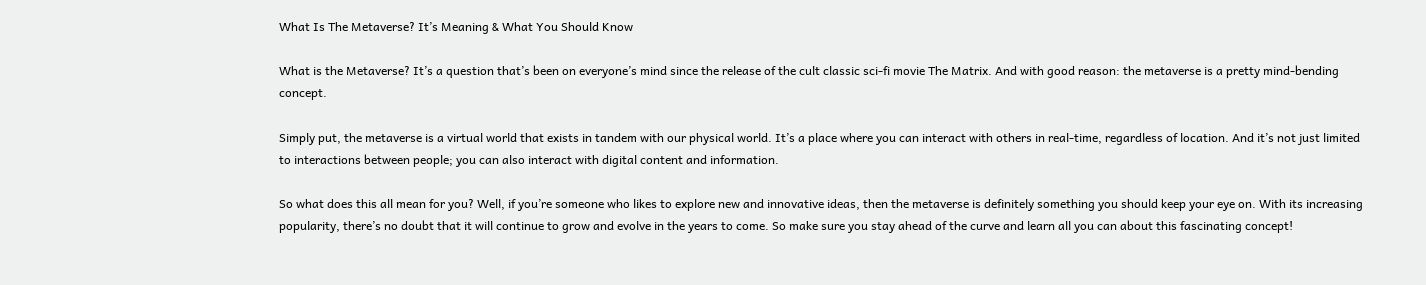What Is The Metaverse? It’s Meaning & What You Should Know

What is the Metaverse? It’s a question that’s been on everyone’s mind since the release of the cult classic sci-fi movie The Matrix. And with good reason: the metaverse is a pretty mind-bending concept.

Simply put, the metaverse is a virtual world that exists in tandem with our physical world. It’s a place where you can interact with others in real-time, regardless of location. And it’s not just limited to interactions between people; you can also interact with digital content and information.

So what does this all mean for you? Well, if you’re someone who likes to explore new and innovative ideas, then the metaverse is definitely something you should keep your eye on. With its increasing popularity, there’s no doubt that it will continue to grow and evolve in the years to come. So make sure you stay ahead of the curve and learn all you can about this fascinating concept!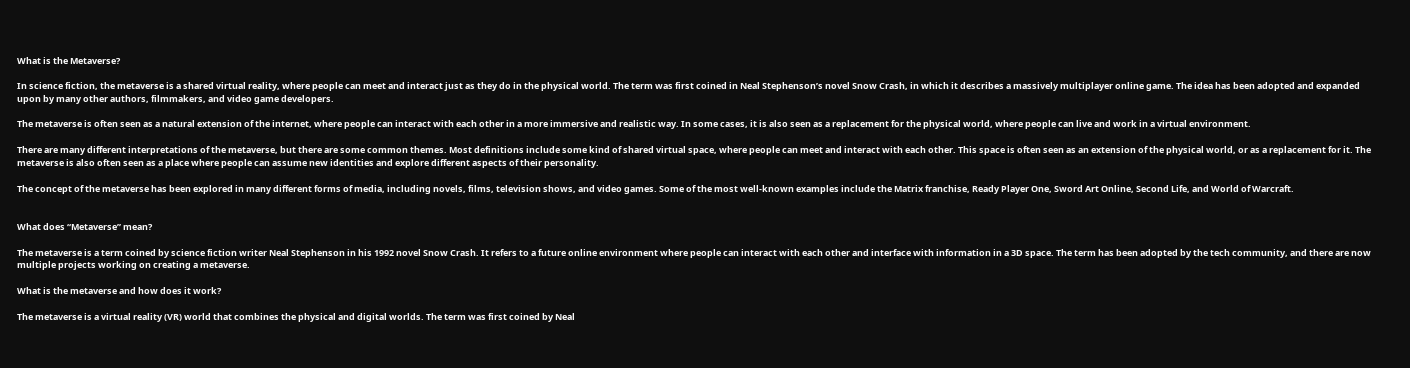What is the Metaverse?

In science fiction, the metaverse is a shared virtual reality, where people can meet and interact just as they do in the physical world. The term was first coined in Neal Stephenson’s novel Snow Crash, in which it describes a massively multiplayer online game. The idea has been adopted and expanded upon by many other authors, filmmakers, and video game developers.

The metaverse is often seen as a natural extension of the internet, where people can interact with each other in a more immersive and realistic way. In some cases, it is also seen as a replacement for the physical world, where people can live and work in a virtual environment.

There are many different interpretations of the metaverse, but there are some common themes. Most definitions include some kind of shared virtual space, where people can meet and interact with each other. This space is often seen as an extension of the physical world, or as a replacement for it. The metaverse is also often seen as a place where people can assume new identities and explore different aspects of their personality.

The concept of the metaverse has been explored in many different forms of media, including novels, films, television shows, and video games. Some of the most well-known examples include the Matrix franchise, Ready Player One, Sword Art Online, Second Life, and World of Warcraft.


What does “Metaverse” mean?

The metaverse is a term coined by science fiction writer Neal Stephenson in his 1992 novel Snow Crash. It refers to a future online environment where people can interact with each other and interface with information in a 3D space. The term has been adopted by the tech community, and there are now multiple projects working on creating a metaverse.

What is the metaverse and how does it work?

The metaverse is a virtual reality (VR) world that combines the physical and digital worlds. The term was first coined by Neal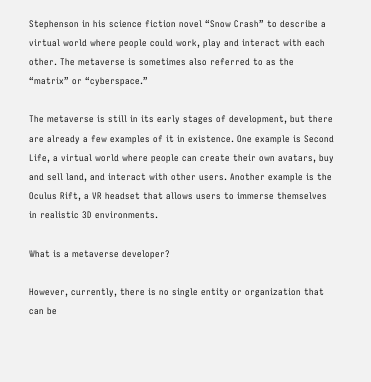Stephenson in his science fiction novel “Snow Crash” to describe a virtual world where people could work, play and interact with each other. The metaverse is sometimes also referred to as the “matrix” or “cyberspace.”

The metaverse is still in its early stages of development, but there are already a few examples of it in existence. One example is Second Life, a virtual world where people can create their own avatars, buy and sell land, and interact with other users. Another example is the Oculus Rift, a VR headset that allows users to immerse themselves in realistic 3D environments.

What is a metaverse developer?

However, currently, there is no single entity or organization that can be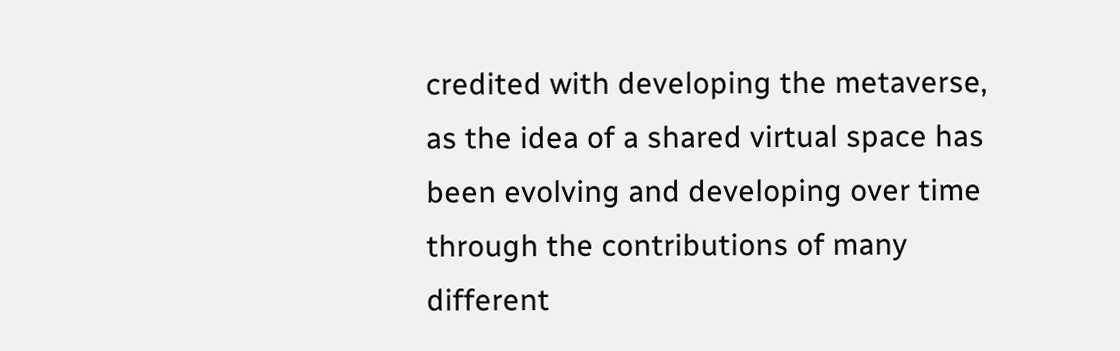credited with developing the metaverse, as the idea of a shared virtual space has been evolving and developing over time through the contributions of many different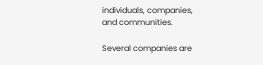individuals, companies, and communities.

Several companies are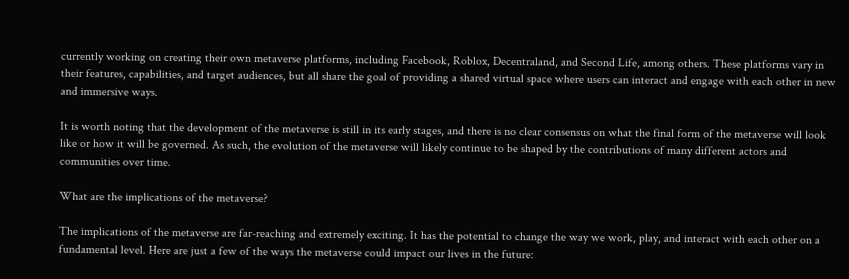currently working on creating their own metaverse platforms, including Facebook, Roblox, Decentraland, and Second Life, among others. These platforms vary in their features, capabilities, and target audiences, but all share the goal of providing a shared virtual space where users can interact and engage with each other in new and immersive ways.

It is worth noting that the development of the metaverse is still in its early stages, and there is no clear consensus on what the final form of the metaverse will look like or how it will be governed. As such, the evolution of the metaverse will likely continue to be shaped by the contributions of many different actors and communities over time.

What are the implications of the metaverse?

The implications of the metaverse are far-reaching and extremely exciting. It has the potential to change the way we work, play, and interact with each other on a fundamental level. Here are just a few of the ways the metaverse could impact our lives in the future: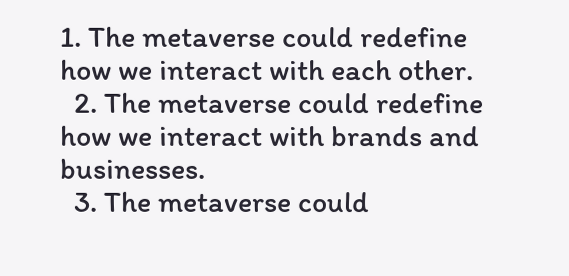1. The metaverse could redefine how we interact with each other.
  2. The metaverse could redefine how we interact with brands and businesses.
  3. The metaverse could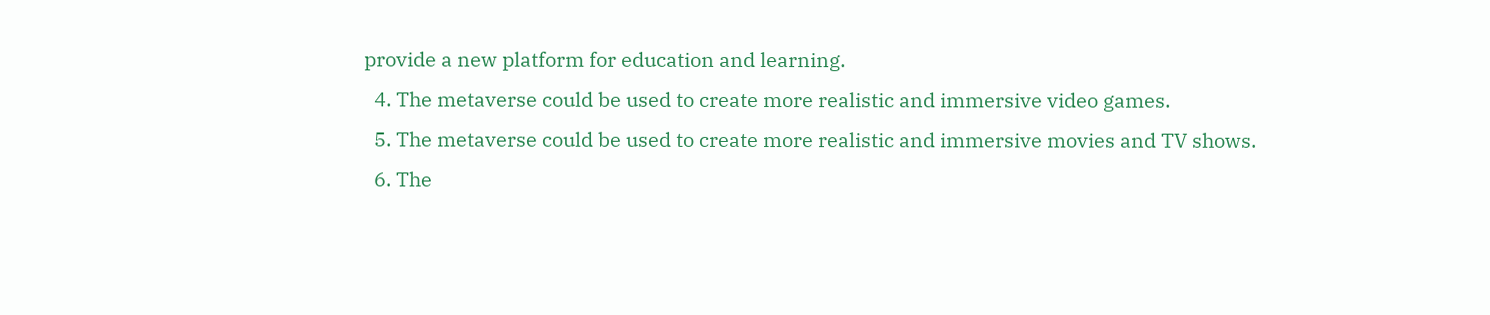provide a new platform for education and learning.
  4. The metaverse could be used to create more realistic and immersive video games.
  5. The metaverse could be used to create more realistic and immersive movies and TV shows.
  6. The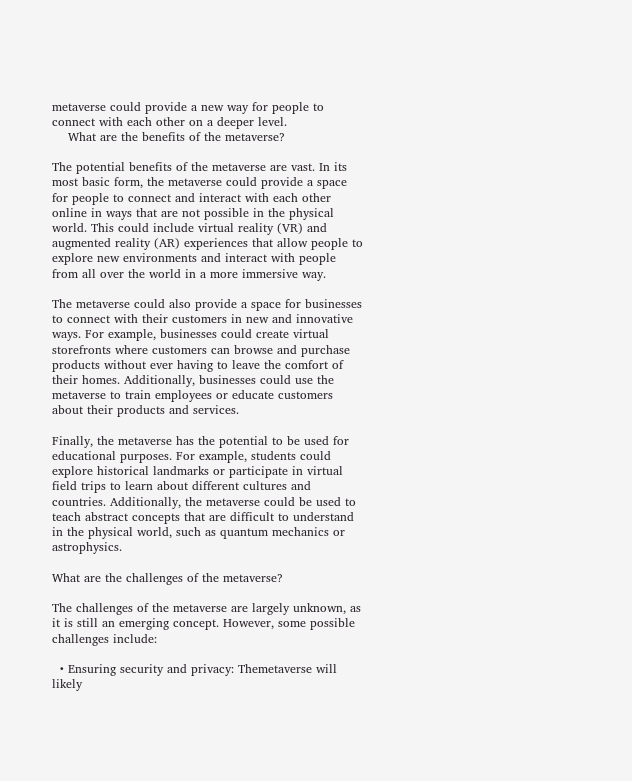metaverse could provide a new way for people to connect with each other on a deeper level.
    What are the benefits of the metaverse?

The potential benefits of the metaverse are vast. In its most basic form, the metaverse could provide a space for people to connect and interact with each other online in ways that are not possible in the physical world. This could include virtual reality (VR) and augmented reality (AR) experiences that allow people to explore new environments and interact with people from all over the world in a more immersive way.

The metaverse could also provide a space for businesses to connect with their customers in new and innovative ways. For example, businesses could create virtual storefronts where customers can browse and purchase products without ever having to leave the comfort of their homes. Additionally, businesses could use the metaverse to train employees or educate customers about their products and services.

Finally, the metaverse has the potential to be used for educational purposes. For example, students could explore historical landmarks or participate in virtual field trips to learn about different cultures and countries. Additionally, the metaverse could be used to teach abstract concepts that are difficult to understand in the physical world, such as quantum mechanics or astrophysics.

What are the challenges of the metaverse?

The challenges of the metaverse are largely unknown, as it is still an emerging concept. However, some possible challenges include:

  • Ensuring security and privacy: Themetaverse will likely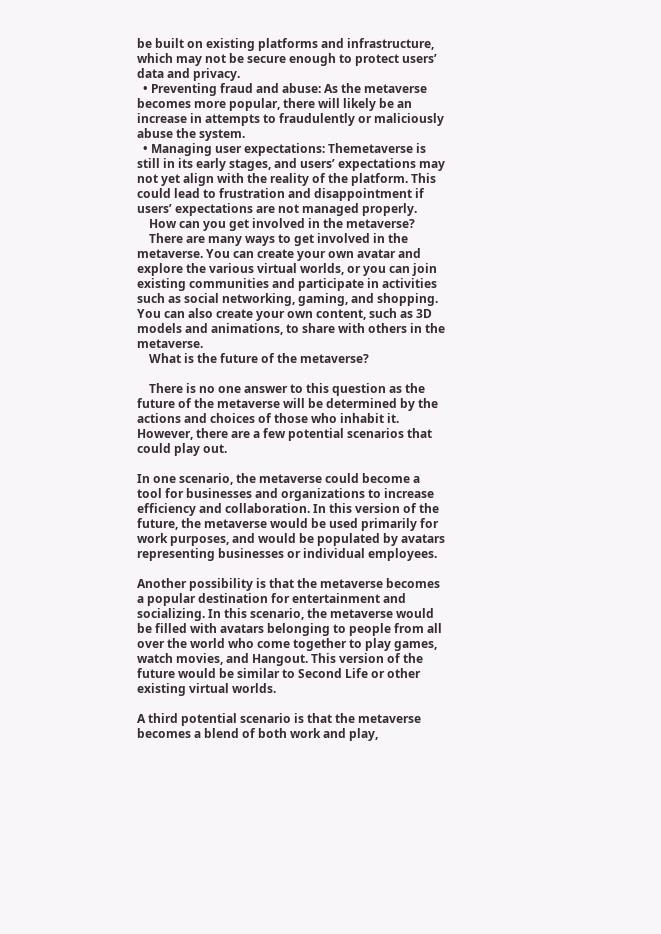be built on existing platforms and infrastructure, which may not be secure enough to protect users’ data and privacy.
  • Preventing fraud and abuse: As the metaverse becomes more popular, there will likely be an increase in attempts to fraudulently or maliciously abuse the system.
  • Managing user expectations: Themetaverse is still in its early stages, and users’ expectations may not yet align with the reality of the platform. This could lead to frustration and disappointment if users’ expectations are not managed properly.
    How can you get involved in the metaverse?
    There are many ways to get involved in the metaverse. You can create your own avatar and explore the various virtual worlds, or you can join existing communities and participate in activities such as social networking, gaming, and shopping. You can also create your own content, such as 3D models and animations, to share with others in the metaverse.
    What is the future of the metaverse?

    There is no one answer to this question as the future of the metaverse will be determined by the actions and choices of those who inhabit it. However, there are a few potential scenarios that could play out.

In one scenario, the metaverse could become a tool for businesses and organizations to increase efficiency and collaboration. In this version of the future, the metaverse would be used primarily for work purposes, and would be populated by avatars representing businesses or individual employees.

Another possibility is that the metaverse becomes a popular destination for entertainment and socializing. In this scenario, the metaverse would be filled with avatars belonging to people from all over the world who come together to play games, watch movies, and Hangout. This version of the future would be similar to Second Life or other existing virtual worlds.

A third potential scenario is that the metaverse becomes a blend of both work and play,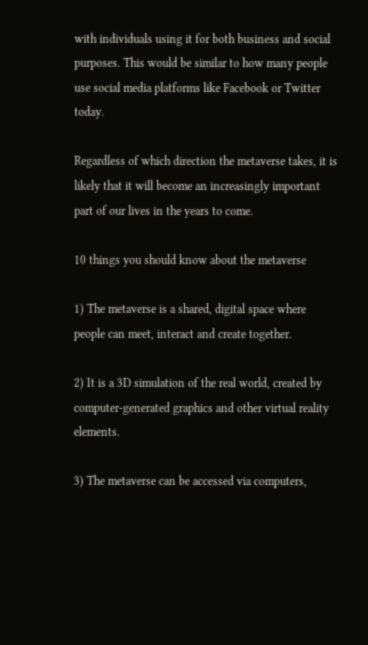with individuals using it for both business and social purposes. This would be similar to how many people use social media platforms like Facebook or Twitter today.

Regardless of which direction the metaverse takes, it is likely that it will become an increasingly important part of our lives in the years to come.

10 things you should know about the metaverse

1) The metaverse is a shared, digital space where people can meet, interact and create together.

2) It is a 3D simulation of the real world, created by computer-generated graphics and other virtual reality elements.

3) The metaverse can be accessed via computers,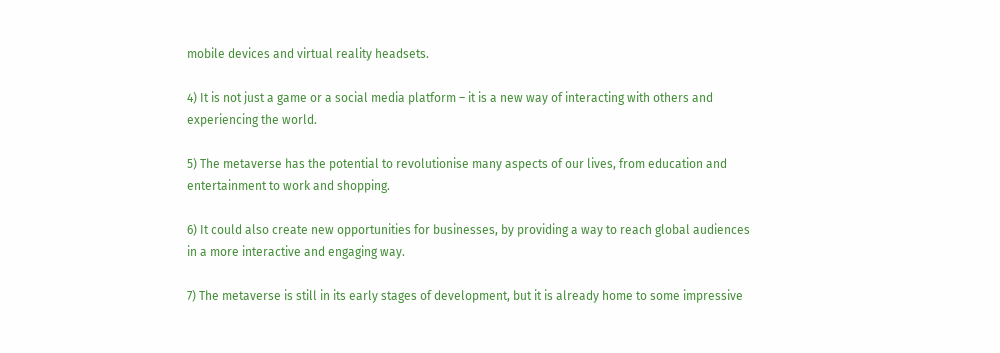mobile devices and virtual reality headsets.

4) It is not just a game or a social media platform – it is a new way of interacting with others and experiencing the world.

5) The metaverse has the potential to revolutionise many aspects of our lives, from education and entertainment to work and shopping.

6) It could also create new opportunities for businesses, by providing a way to reach global audiences in a more interactive and engaging way.

7) The metaverse is still in its early stages of development, but it is already home to some impressive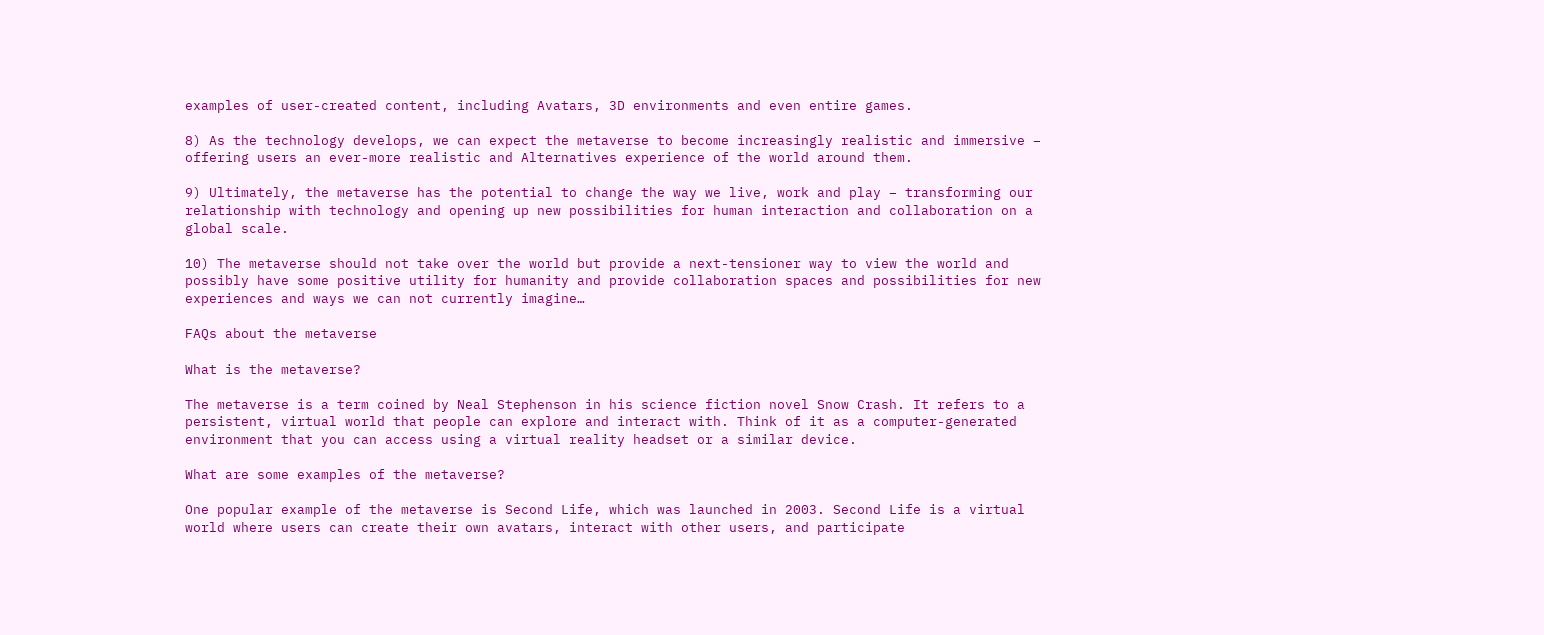examples of user-created content, including Avatars, 3D environments and even entire games.

8) As the technology develops, we can expect the metaverse to become increasingly realistic and immersive – offering users an ever-more realistic and Alternatives experience of the world around them.

9) Ultimately, the metaverse has the potential to change the way we live, work and play – transforming our relationship with technology and opening up new possibilities for human interaction and collaboration on a global scale.

10) The metaverse should not take over the world but provide a next-tensioner way to view the world and possibly have some positive utility for humanity and provide collaboration spaces and possibilities for new experiences and ways we can not currently imagine…

FAQs about the metaverse

What is the metaverse?

The metaverse is a term coined by Neal Stephenson in his science fiction novel Snow Crash. It refers to a persistent, virtual world that people can explore and interact with. Think of it as a computer-generated environment that you can access using a virtual reality headset or a similar device.

What are some examples of the metaverse?

One popular example of the metaverse is Second Life, which was launched in 2003. Second Life is a virtual world where users can create their own avatars, interact with other users, and participate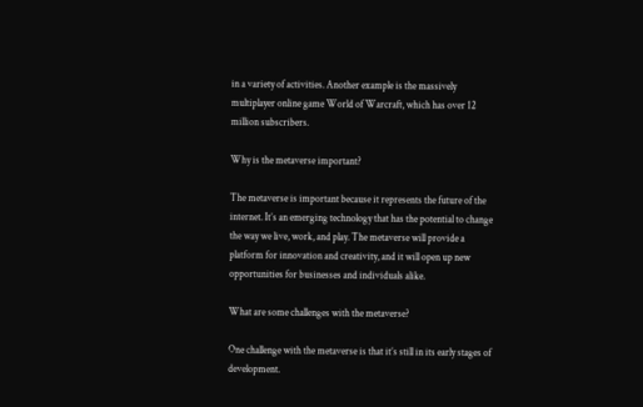in a variety of activities. Another example is the massively multiplayer online game World of Warcraft, which has over 12 million subscribers.

Why is the metaverse important?

The metaverse is important because it represents the future of the internet. It’s an emerging technology that has the potential to change the way we live, work, and play. The metaverse will provide a platform for innovation and creativity, and it will open up new opportunities for businesses and individuals alike.

What are some challenges with the metaverse?

One challenge with the metaverse is that it’s still in its early stages of development.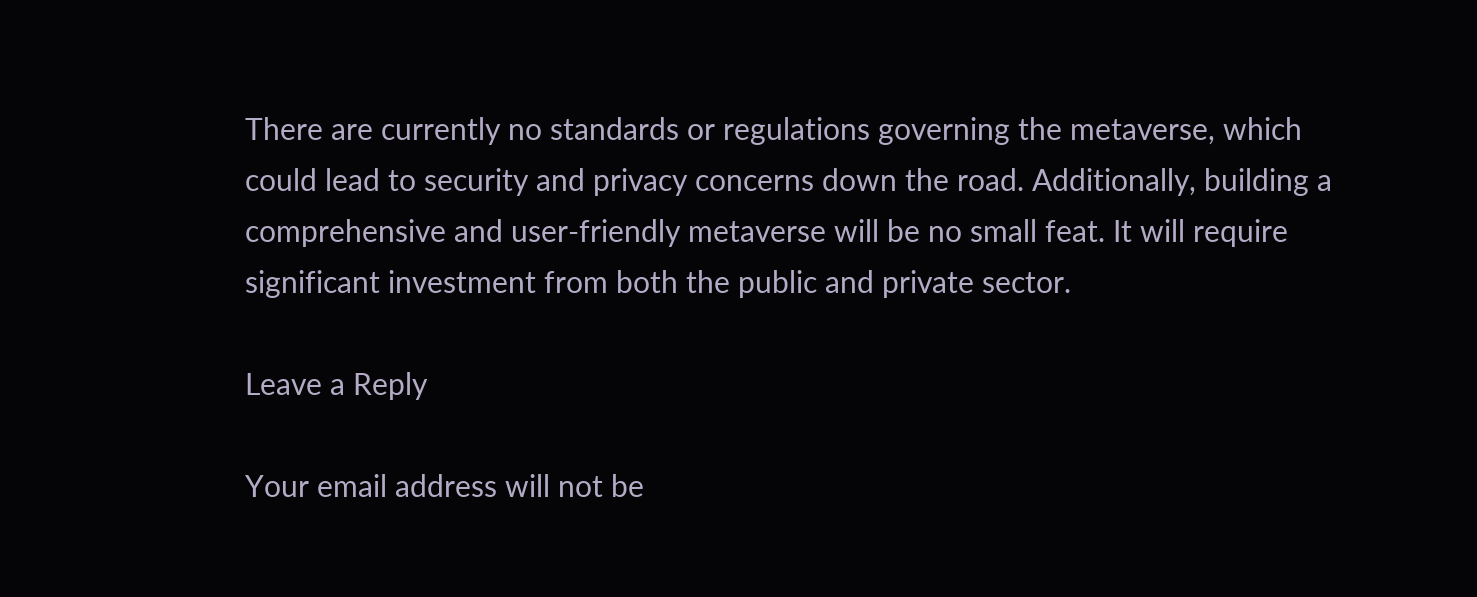There are currently no standards or regulations governing the metaverse, which could lead to security and privacy concerns down the road. Additionally, building a comprehensive and user-friendly metaverse will be no small feat. It will require significant investment from both the public and private sector.

Leave a Reply

Your email address will not be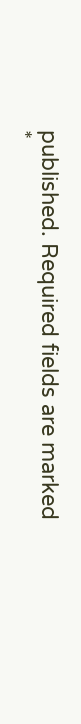published. Required fields are marked *